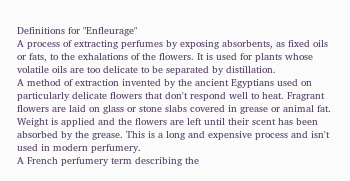Definitions for "Enfleurage"
A process of extracting perfumes by exposing absorbents, as fixed oils or fats, to the exhalations of the flowers. It is used for plants whose volatile oils are too delicate to be separated by distillation.
A method of extraction invented by the ancient Egyptians used on particularly delicate flowers that don't respond well to heat. Fragrant flowers are laid on glass or stone slabs covered in grease or animal fat. Weight is applied and the flowers are left until their scent has been absorbed by the grease. This is a long and expensive process and isn't used in modern perfumery.
A French perfumery term describing the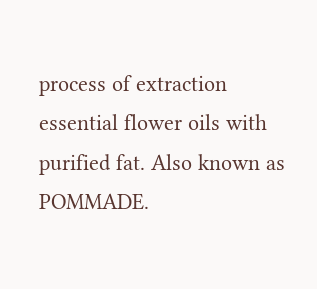process of extraction essential flower oils with purified fat. Also known as POMMADE.